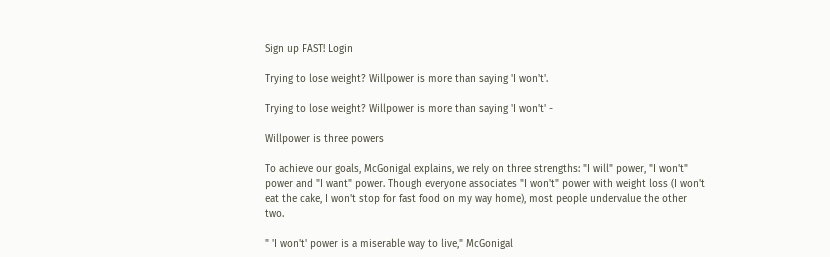Sign up FAST! Login

Trying to lose weight? Willpower is more than saying 'I won't'.

Trying to lose weight? Willpower is more than saying 'I won't' -

Willpower is three powers

To achieve our goals, McGonigal explains, we rely on three strengths: "I will" power, "I won't" power and "I want" power. Though everyone associates "I won't" power with weight loss (I won't eat the cake, I won't stop for fast food on my way home), most people undervalue the other two.

" 'I won't' power is a miserable way to live," McGonigal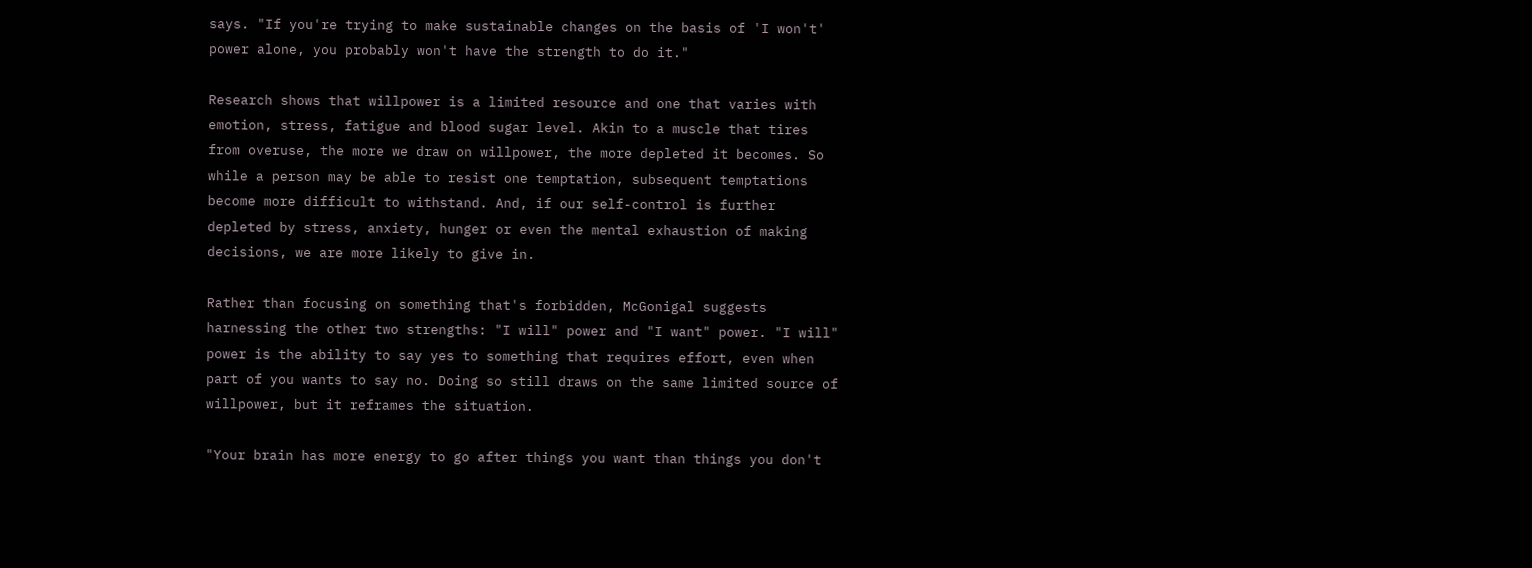says. "If you're trying to make sustainable changes on the basis of 'I won't' power alone, you probably won't have the strength to do it."

Research shows that willpower is a limited resource and one that varies with emotion, stress, fatigue and blood sugar level. Akin to a muscle that tires from overuse, the more we draw on willpower, the more depleted it becomes. So while a person may be able to resist one temptation, subsequent temptations become more difficult to withstand. And, if our self-control is further depleted by stress, anxiety, hunger or even the mental exhaustion of making decisions, we are more likely to give in.

Rather than focusing on something that's forbidden, McGonigal suggests harnessing the other two strengths: "I will" power and "I want" power. "I will" power is the ability to say yes to something that requires effort, even when part of you wants to say no. Doing so still draws on the same limited source of willpower, but it reframes the situation.

"Your brain has more energy to go after things you want than things you don't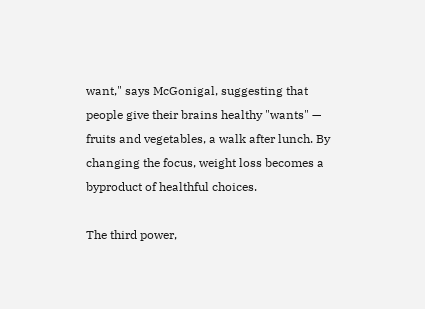want," says McGonigal, suggesting that people give their brains healthy "wants" — fruits and vegetables, a walk after lunch. By changing the focus, weight loss becomes a byproduct of healthful choices.

The third power,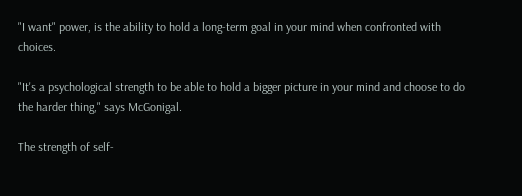"I want" power, is the ability to hold a long-term goal in your mind when confronted with choices.

"It's a psychological strength to be able to hold a bigger picture in your mind and choose to do the harder thing," says McGonigal.

The strength of self-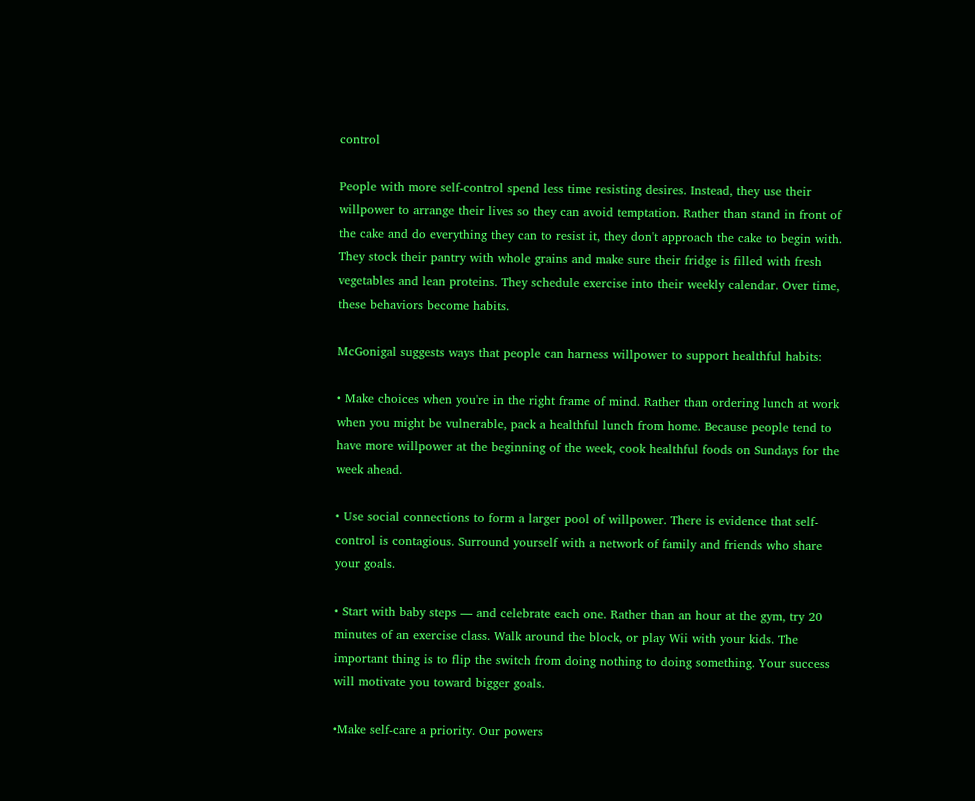control

People with more self-control spend less time resisting desires. Instead, they use their willpower to arrange their lives so they can avoid temptation. Rather than stand in front of the cake and do everything they can to resist it, they don't approach the cake to begin with. They stock their pantry with whole grains and make sure their fridge is filled with fresh vegetables and lean proteins. They schedule exercise into their weekly calendar. Over time, these behaviors become habits.

McGonigal suggests ways that people can harness willpower to support healthful habits:

• Make choices when you're in the right frame of mind. Rather than ordering lunch at work when you might be vulnerable, pack a healthful lunch from home. Because people tend to have more willpower at the beginning of the week, cook healthful foods on Sundays for the week ahead.

• Use social connections to form a larger pool of willpower. There is evidence that self-control is contagious. Surround yourself with a network of family and friends who share your goals.

• Start with baby steps — and celebrate each one. Rather than an hour at the gym, try 20 minutes of an exercise class. Walk around the block, or play Wii with your kids. The important thing is to flip the switch from doing nothing to doing something. Your success will motivate you toward bigger goals.

•Make self-care a priority. Our powers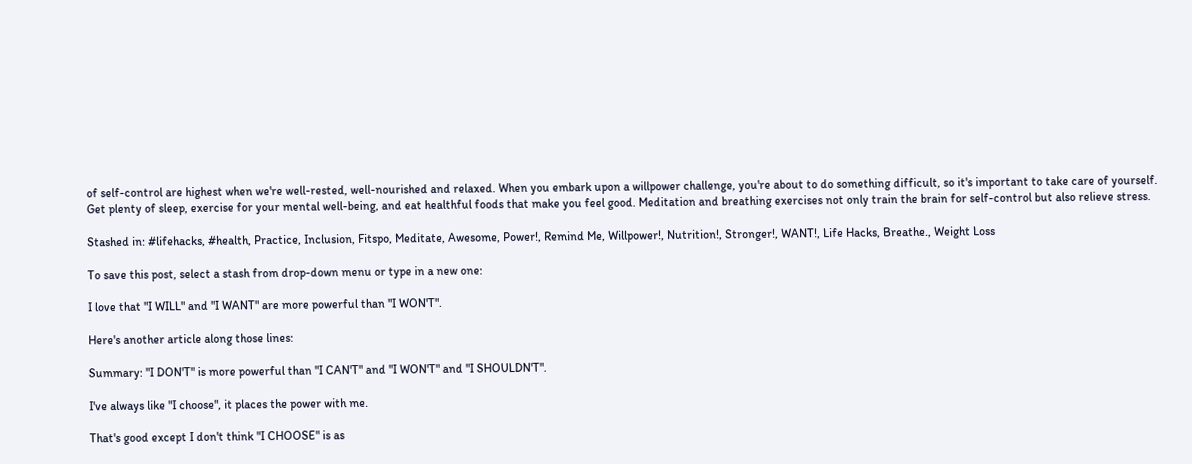of self-control are highest when we're well-rested, well-nourished and relaxed. When you embark upon a willpower challenge, you're about to do something difficult, so it's important to take care of yourself. Get plenty of sleep, exercise for your mental well-being, and eat healthful foods that make you feel good. Meditation and breathing exercises not only train the brain for self-control but also relieve stress.

Stashed in: #lifehacks, #health, Practice, Inclusion, Fitspo, Meditate, Awesome, Power!, Remind Me, Willpower!, Nutrition!, Stronger!, WANT!, Life Hacks, Breathe., Weight Loss

To save this post, select a stash from drop-down menu or type in a new one:

I love that "I WILL" and "I WANT" are more powerful than "I WON'T".

Here's another article along those lines:

Summary: "I DON'T" is more powerful than "I CAN'T" and "I WON'T" and "I SHOULDN'T".

I've always like "I choose", it places the power with me.

That's good except I don't think "I CHOOSE" is as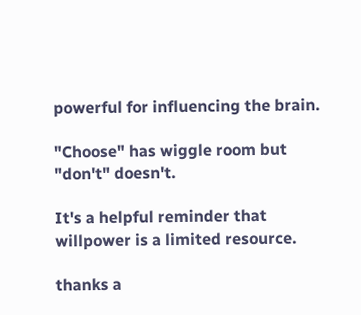powerful for influencing the brain.

"Choose" has wiggle room but "don't" doesn't.

It's a helpful reminder that willpower is a limited resource.

thanks a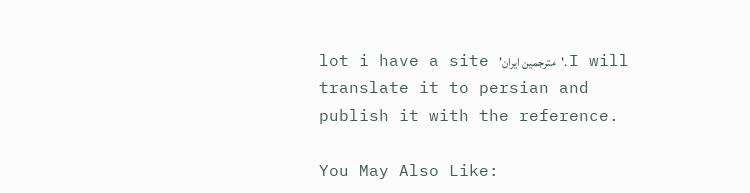lot i have a site 'مترجمین ایران'. I will translate it to persian and publish it with the reference.

You May Also Like: